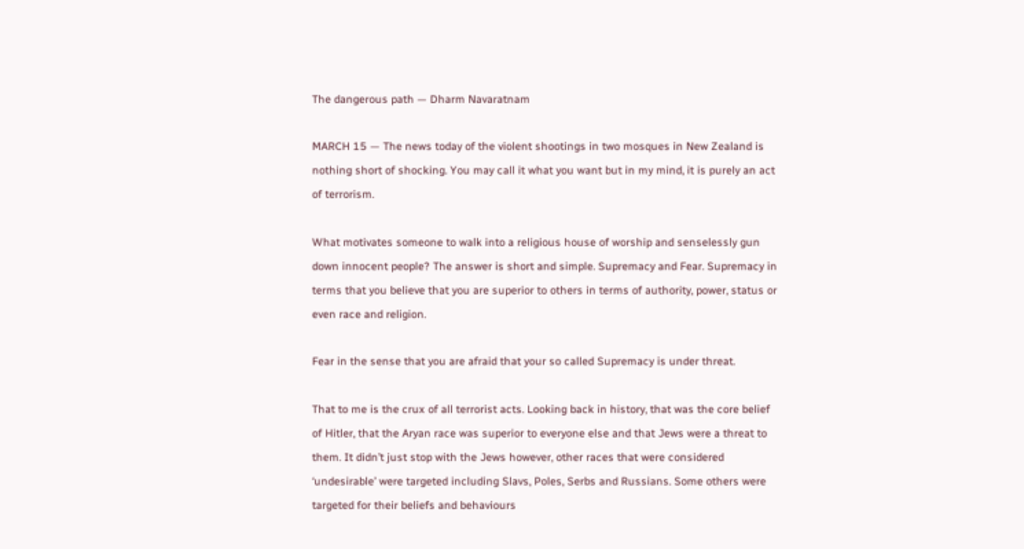The dangerous path — Dharm Navaratnam

MARCH 15 — The news today of the violent shootings in two mosques in New Zealand is nothing short of shocking. You may call it what you want but in my mind, it is purely an act of terrorism.

What motivates someone to walk into a religious house of worship and senselessly gun down innocent people? The answer is short and simple. Supremacy and Fear. Supremacy in terms that you believe that you are superior to others in terms of authority, power, status or even race and religion.

Fear in the sense that you are afraid that your so called Supremacy is under threat.

That to me is the crux of all terrorist acts. Looking back in history, that was the core belief of Hitler, that the Aryan race was superior to everyone else and that Jews were a threat to them. It didn’t just stop with the Jews however, other races that were considered ‘undesirable’ were targeted including Slavs, Poles, Serbs and Russians. Some others were targeted for their beliefs and behaviours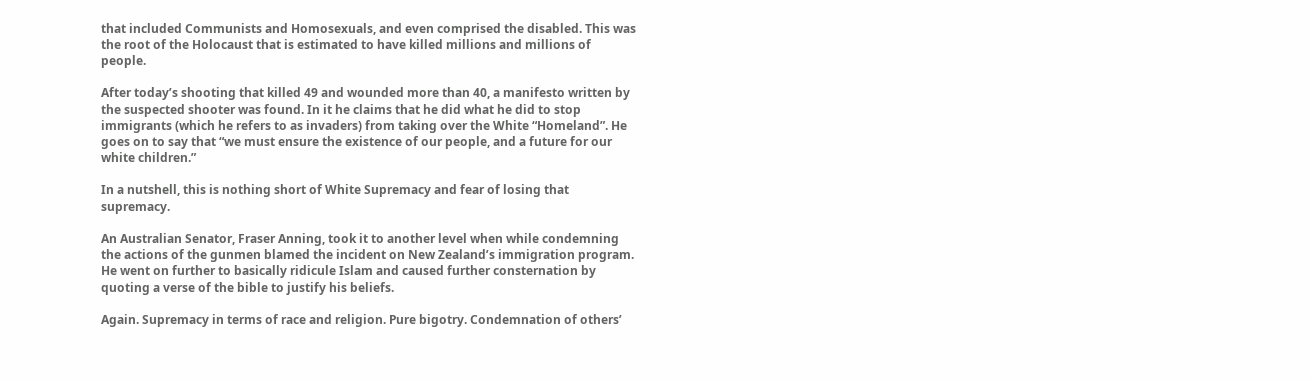that included Communists and Homosexuals, and even comprised the disabled. This was the root of the Holocaust that is estimated to have killed millions and millions of people.

After today’s shooting that killed 49 and wounded more than 40, a manifesto written by the suspected shooter was found. In it he claims that he did what he did to stop immigrants (which he refers to as invaders) from taking over the White “Homeland”. He goes on to say that “we must ensure the existence of our people, and a future for our white children.”

In a nutshell, this is nothing short of White Supremacy and fear of losing that supremacy.

An Australian Senator, Fraser Anning, took it to another level when while condemning the actions of the gunmen blamed the incident on New Zealand’s immigration program. He went on further to basically ridicule Islam and caused further consternation by quoting a verse of the bible to justify his beliefs.

Again. Supremacy in terms of race and religion. Pure bigotry. Condemnation of others’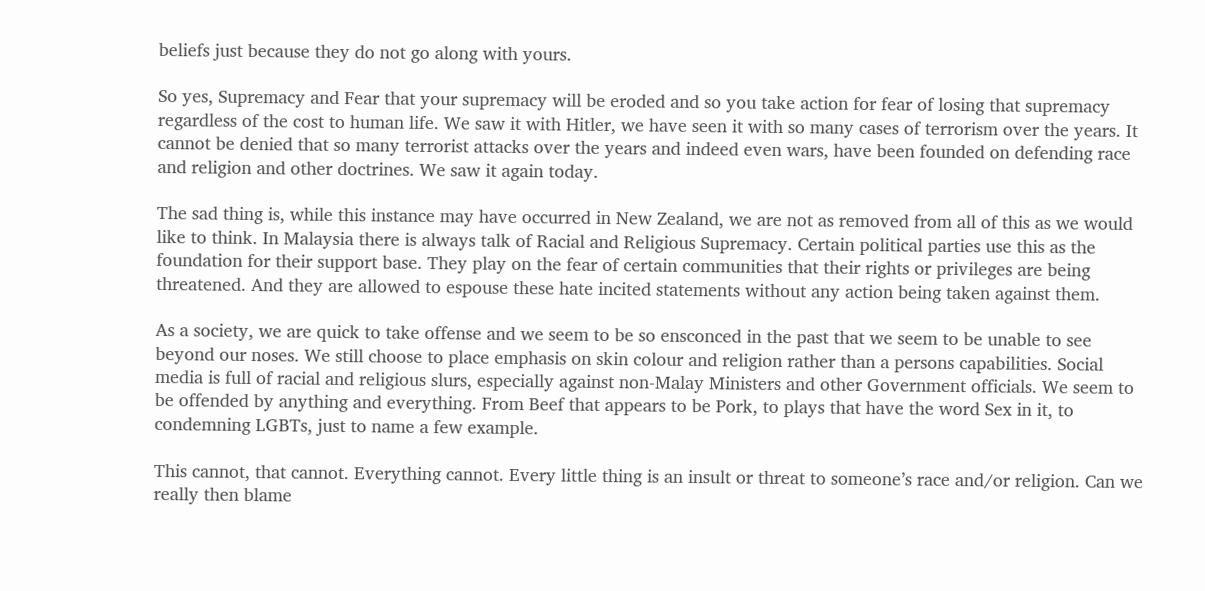beliefs just because they do not go along with yours.

So yes, Supremacy and Fear that your supremacy will be eroded and so you take action for fear of losing that supremacy regardless of the cost to human life. We saw it with Hitler, we have seen it with so many cases of terrorism over the years. It cannot be denied that so many terrorist attacks over the years and indeed even wars, have been founded on defending race and religion and other doctrines. We saw it again today.

The sad thing is, while this instance may have occurred in New Zealand, we are not as removed from all of this as we would like to think. In Malaysia there is always talk of Racial and Religious Supremacy. Certain political parties use this as the foundation for their support base. They play on the fear of certain communities that their rights or privileges are being threatened. And they are allowed to espouse these hate incited statements without any action being taken against them.

As a society, we are quick to take offense and we seem to be so ensconced in the past that we seem to be unable to see beyond our noses. We still choose to place emphasis on skin colour and religion rather than a persons capabilities. Social media is full of racial and religious slurs, especially against non-Malay Ministers and other Government officials. We seem to be offended by anything and everything. From Beef that appears to be Pork, to plays that have the word Sex in it, to condemning LGBTs, just to name a few example.

This cannot, that cannot. Everything cannot. Every little thing is an insult or threat to someone’s race and/or religion. Can we really then blame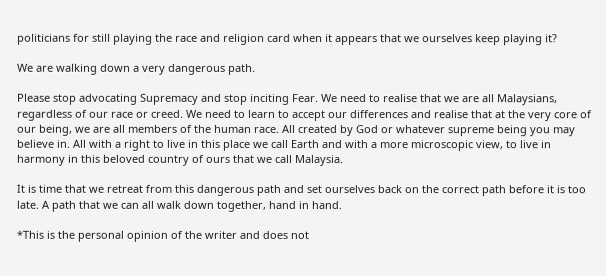politicians for still playing the race and religion card when it appears that we ourselves keep playing it?

We are walking down a very dangerous path.

Please stop advocating Supremacy and stop inciting Fear. We need to realise that we are all Malaysians, regardless of our race or creed. We need to learn to accept our differences and realise that at the very core of our being, we are all members of the human race. All created by God or whatever supreme being you may believe in. All with a right to live in this place we call Earth and with a more microscopic view, to live in harmony in this beloved country of ours that we call Malaysia.

It is time that we retreat from this dangerous path and set ourselves back on the correct path before it is too late. A path that we can all walk down together, hand in hand.

*This is the personal opinion of the writer and does not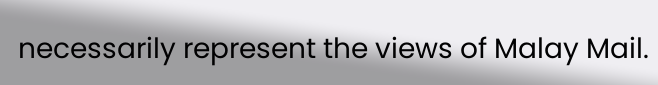necessarily represent the views of Malay Mail.